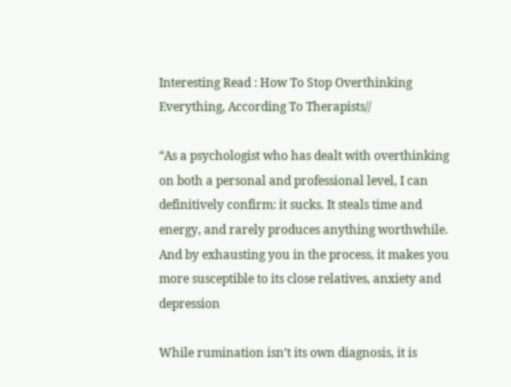Interesting Read : How To Stop Overthinking Everything, According To Therapists//

“As a psychologist who has dealt with overthinking on both a personal and professional level, I can definitively confirm: it sucks. It steals time and energy, and rarely produces anything worthwhile. And by exhausting you in the process, it makes you more susceptible to its close relatives, anxiety and depression

While rumination isn’t its own diagnosis, it is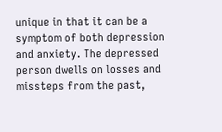unique in that it can be a symptom of both depression and anxiety. The depressed person dwells on losses and missteps from the past,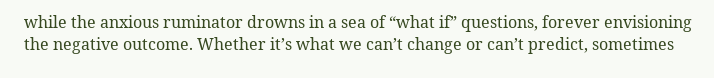while the anxious ruminator drowns in a sea of “what if” questions, forever envisioning the negative outcome. Whether it’s what we can’t change or can’t predict, sometimes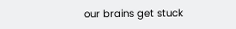our brains get stuck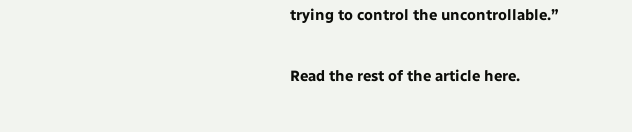trying to control the uncontrollable.”

Read the rest of the article here.